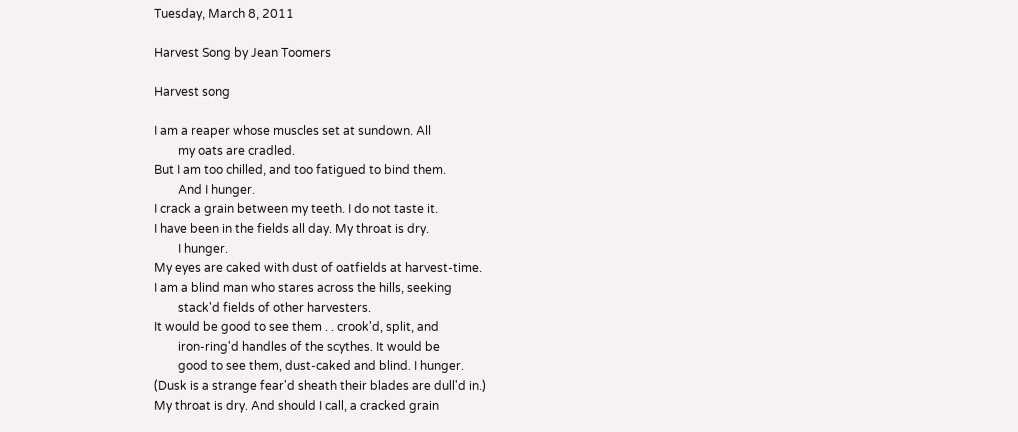Tuesday, March 8, 2011

Harvest Song by Jean Toomers

Harvest song

I am a reaper whose muscles set at sundown. All
        my oats are cradled.
But I am too chilled, and too fatigued to bind them.
        And I hunger.
I crack a grain between my teeth. I do not taste it.
I have been in the fields all day. My throat is dry.
        I hunger.
My eyes are caked with dust of oatfields at harvest-time.
I am a blind man who stares across the hills, seeking
        stack'd fields of other harvesters.
It would be good to see them . . crook'd, split, and
        iron-ring'd handles of the scythes. It would be
        good to see them, dust-caked and blind. I hunger.
(Dusk is a strange fear'd sheath their blades are dull'd in.)
My throat is dry. And should I call, a cracked grain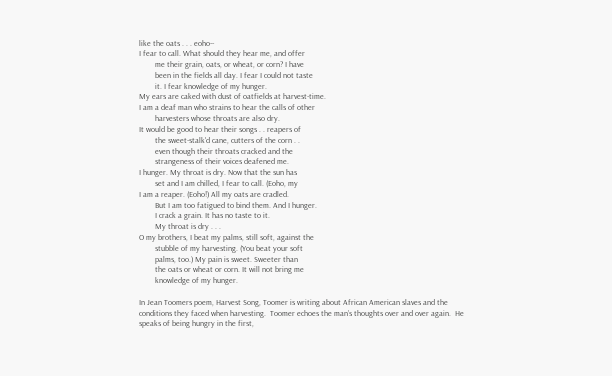like the oats . . . eoho--
I fear to call. What should they hear me, and offer
        me their grain, oats, or wheat, or corn? I have
        been in the fields all day. I fear I could not taste
        it. I fear knowledge of my hunger.
My ears are caked with dust of oatfields at harvest-time.
I am a deaf man who strains to hear the calls of other
        harvesters whose throats are also dry.
It would be good to hear their songs . . reapers of
        the sweet-stalk'd cane, cutters of the corn . .
        even though their throats cracked and the
        strangeness of their voices deafened me.
I hunger. My throat is dry. Now that the sun has
        set and I am chilled, I fear to call. (Eoho, my
I am a reaper. (Eoho!) All my oats are cradled.
        But I am too fatigued to bind them. And I hunger.
        I crack a grain. It has no taste to it.
        My throat is dry . . .
O my brothers, I beat my palms, still soft, against the
        stubble of my harvesting. (You beat your soft
        palms, too.) My pain is sweet. Sweeter than
        the oats or wheat or corn. It will not bring me
        knowledge of my hunger.

In Jean Toomers poem, Harvest Song, Toomer is writing about African American slaves and the conditions they faced when harvesting.  Toomer echoes the man’s thoughts over and over again.  He speaks of being hungry in the first,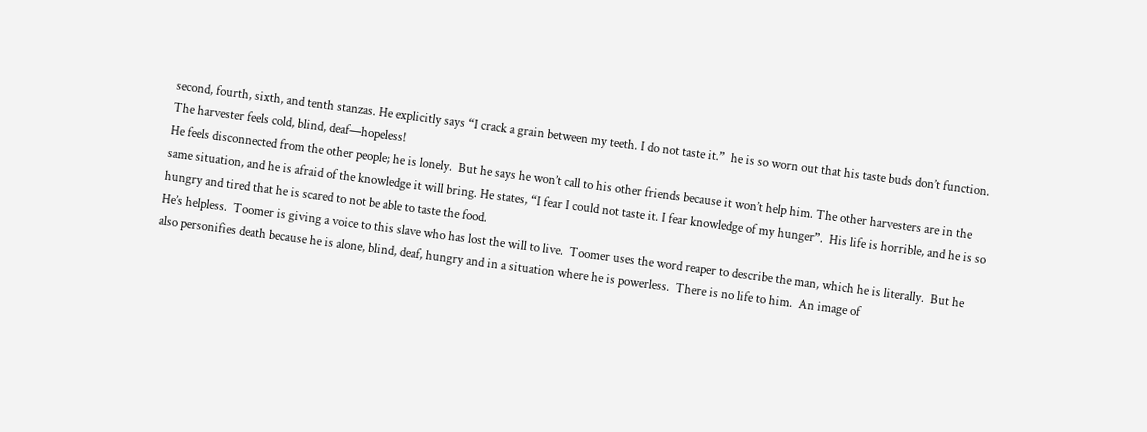second, fourth, sixth, and tenth stanzas. He explicitly says “I crack a grain between my teeth. I do not taste it.”  he is so worn out that his taste buds don’t function. The harvester feels cold, blind, deaf—hopeless!
He feels disconnected from the other people; he is lonely.  But he says he won’t call to his other friends because it won’t help him. The other harvesters are in the same situation, and he is afraid of the knowledge it will bring. He states, “I fear I could not taste it. I fear knowledge of my hunger”.  His life is horrible, and he is so hungry and tired that he is scared to not be able to taste the food.
He’s helpless.  Toomer is giving a voice to this slave who has lost the will to live.  Toomer uses the word reaper to describe the man, which he is literally.  But he also personifies death because he is alone, blind, deaf, hungry and in a situation where he is powerless.  There is no life to him.  An image of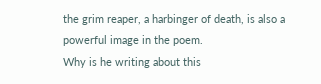the grim reaper, a harbinger of death, is also a powerful image in the poem.
Why is he writing about this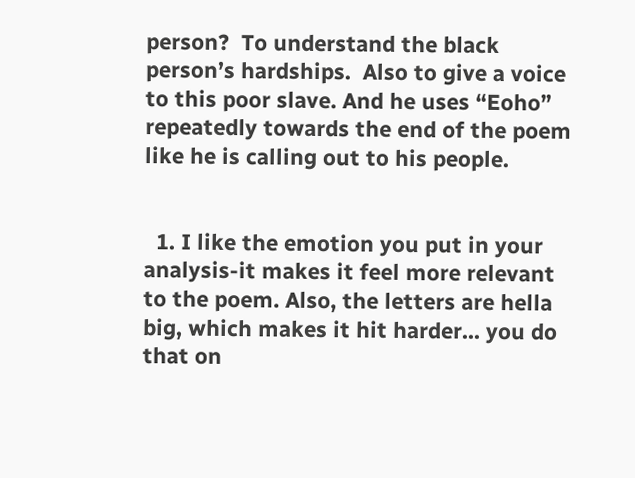person?  To understand the black person’s hardships.  Also to give a voice to this poor slave. And he uses “Eoho” repeatedly towards the end of the poem like he is calling out to his people.


  1. I like the emotion you put in your analysis-it makes it feel more relevant to the poem. Also, the letters are hella big, which makes it hit harder... you do that on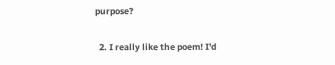purpose?

  2. I really like the poem! I'd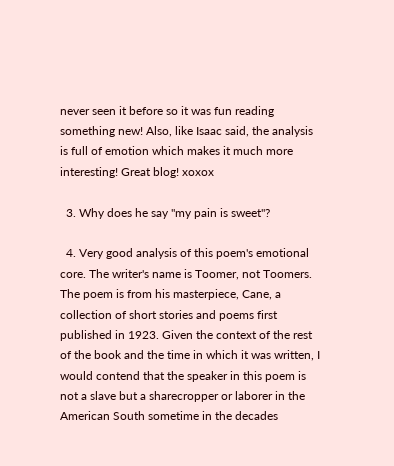never seen it before so it was fun reading something new! Also, like Isaac said, the analysis is full of emotion which makes it much more interesting! Great blog! xoxox

  3. Why does he say "my pain is sweet"?

  4. Very good analysis of this poem's emotional core. The writer's name is Toomer, not Toomers. The poem is from his masterpiece, Cane, a collection of short stories and poems first published in 1923. Given the context of the rest of the book and the time in which it was written, I would contend that the speaker in this poem is not a slave but a sharecropper or laborer in the American South sometime in the decades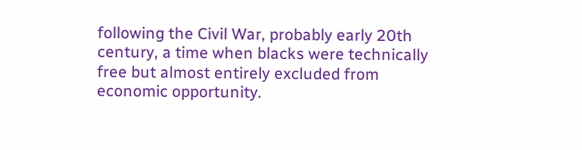following the Civil War, probably early 20th century, a time when blacks were technically free but almost entirely excluded from economic opportunity.